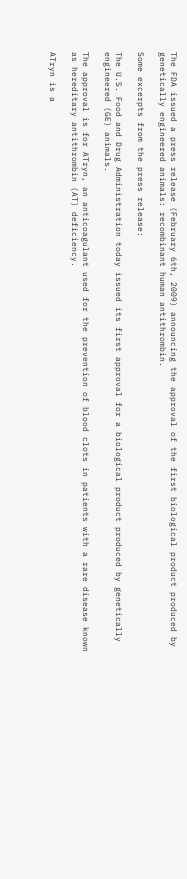The FDA issued a press release (February 6th, 2009) announcing the approval of the first biological product produced by genetically engineered animals: recombinant human antithrombin.

Some excerpts from the press release:

The U.S. Food and Drug Administration today issued its first approval for a biological product produced by genetically engineered (GE) animals.

The approval is for ATryn, an anticoagulant used for the prevention of blood clots in patients with a rare disease known as hereditary antithrombin (AT) deficiency.

ATryn is a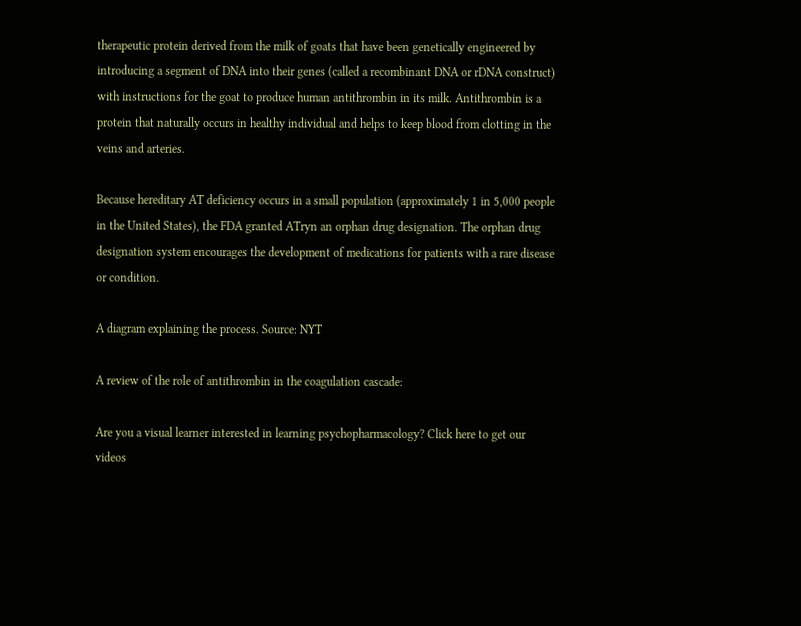therapeutic protein derived from the milk of goats that have been genetically engineered by introducing a segment of DNA into their genes (called a recombinant DNA or rDNA construct) with instructions for the goat to produce human antithrombin in its milk. Antithrombin is a protein that naturally occurs in healthy individual and helps to keep blood from clotting in the veins and arteries.

Because hereditary AT deficiency occurs in a small population (approximately 1 in 5,000 people in the United States), the FDA granted ATryn an orphan drug designation. The orphan drug designation system encourages the development of medications for patients with a rare disease or condition.

A diagram explaining the process. Source: NYT

A review of the role of antithrombin in the coagulation cascade:

Are you a visual learner interested in learning psychopharmacology? Click here to get our videos